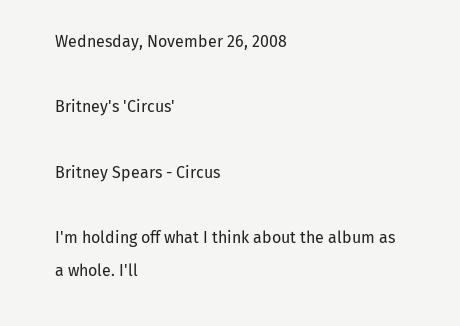Wednesday, November 26, 2008

Britney's 'Circus'

Britney Spears - Circus

I'm holding off what I think about the album as a whole. I'll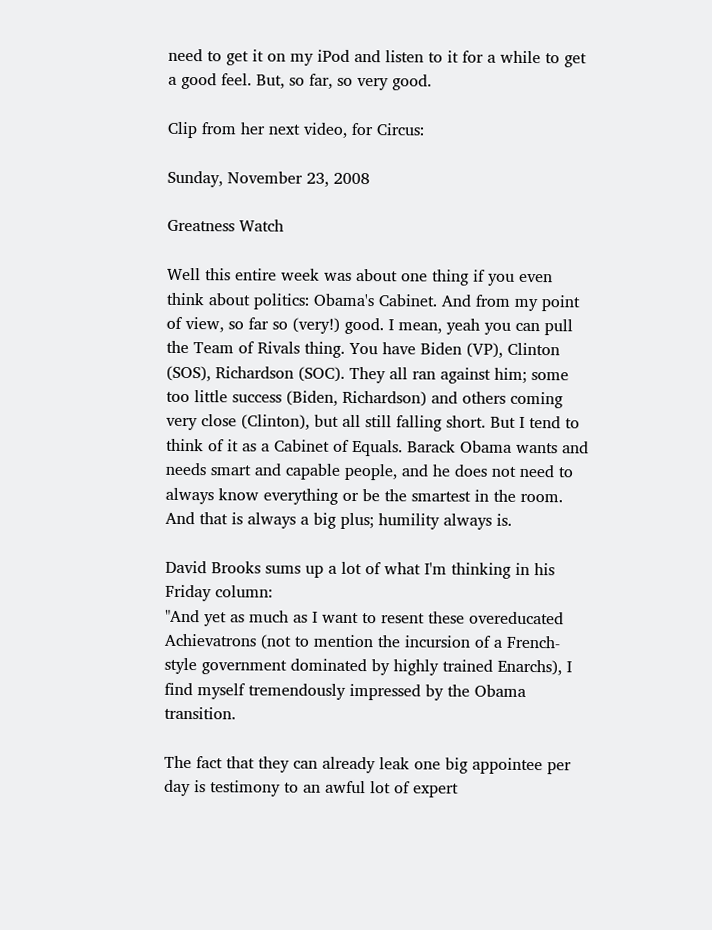need to get it on my iPod and listen to it for a while to get a good feel. But, so far, so very good.

Clip from her next video, for Circus:

Sunday, November 23, 2008

Greatness Watch

Well this entire week was about one thing if you even think about politics: Obama's Cabinet. And from my point of view, so far so (very!) good. I mean, yeah you can pull the Team of Rivals thing. You have Biden (VP), Clinton (SOS), Richardson (SOC). They all ran against him; some too little success (Biden, Richardson) and others coming very close (Clinton), but all still falling short. But I tend to think of it as a Cabinet of Equals. Barack Obama wants and needs smart and capable people, and he does not need to always know everything or be the smartest in the room. And that is always a big plus; humility always is.

David Brooks sums up a lot of what I'm thinking in his Friday column:
"And yet as much as I want to resent these overeducated Achievatrons (not to mention the incursion of a French-style government dominated by highly trained Enarchs), I find myself tremendously impressed by the Obama transition.

The fact that they can already leak one big appointee per day is testimony to an awful lot of expert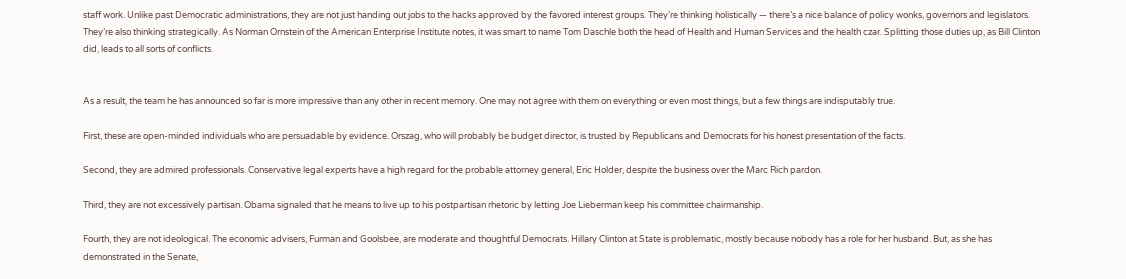staff work. Unlike past Democratic administrations, they are not just handing out jobs to the hacks approved by the favored interest groups. They’re thinking holistically — there’s a nice balance of policy wonks, governors and legislators. They’re also thinking strategically. As Norman Ornstein of the American Enterprise Institute notes, it was smart to name Tom Daschle both the head of Health and Human Services and the health czar. Splitting those duties up, as Bill Clinton did, leads to all sorts of conflicts.


As a result, the team he has announced so far is more impressive than any other in recent memory. One may not agree with them on everything or even most things, but a few things are indisputably true.

First, these are open-minded individuals who are persuadable by evidence. Orszag, who will probably be budget director, is trusted by Republicans and Democrats for his honest presentation of the facts.

Second, they are admired professionals. Conservative legal experts have a high regard for the probable attorney general, Eric Holder, despite the business over the Marc Rich pardon.

Third, they are not excessively partisan. Obama signaled that he means to live up to his postpartisan rhetoric by letting Joe Lieberman keep his committee chairmanship.

Fourth, they are not ideological. The economic advisers, Furman and Goolsbee, are moderate and thoughtful Democrats. Hillary Clinton at State is problematic, mostly because nobody has a role for her husband. But, as she has demonstrated in the Senate,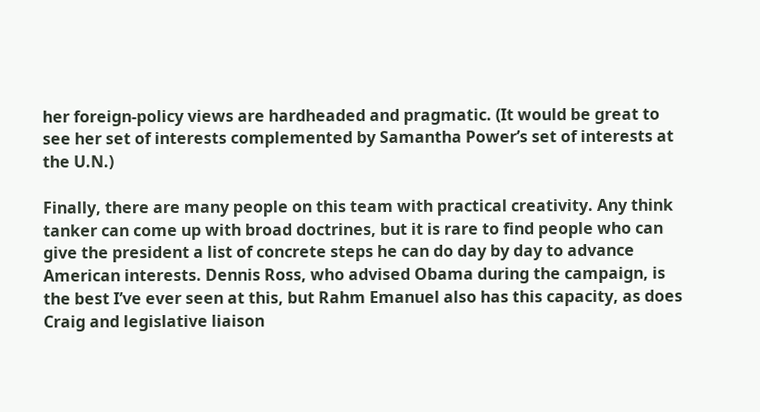her foreign-policy views are hardheaded and pragmatic. (It would be great to see her set of interests complemented by Samantha Power’s set of interests at the U.N.)

Finally, there are many people on this team with practical creativity. Any think tanker can come up with broad doctrines, but it is rare to find people who can give the president a list of concrete steps he can do day by day to advance American interests. Dennis Ross, who advised Obama during the campaign, is the best I’ve ever seen at this, but Rahm Emanuel also has this capacity, as does Craig and legislative liaison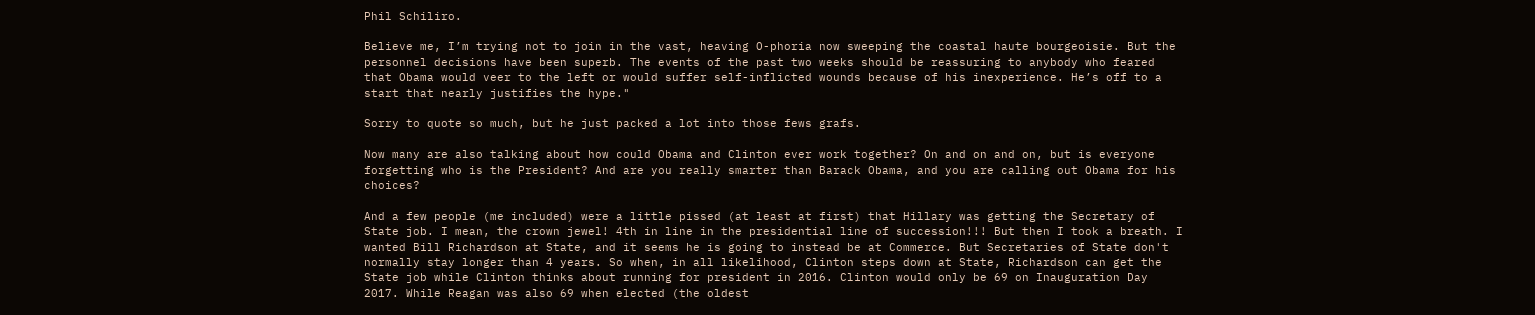Phil Schiliro.

Believe me, I’m trying not to join in the vast, heaving O-phoria now sweeping the coastal haute bourgeoisie. But the personnel decisions have been superb. The events of the past two weeks should be reassuring to anybody who feared that Obama would veer to the left or would suffer self-inflicted wounds because of his inexperience. He’s off to a start that nearly justifies the hype."

Sorry to quote so much, but he just packed a lot into those fews grafs.

Now many are also talking about how could Obama and Clinton ever work together? On and on and on, but is everyone forgetting who is the President? And are you really smarter than Barack Obama, and you are calling out Obama for his choices?

And a few people (me included) were a little pissed (at least at first) that Hillary was getting the Secretary of State job. I mean, the crown jewel! 4th in line in the presidential line of succession!!! But then I took a breath. I wanted Bill Richardson at State, and it seems he is going to instead be at Commerce. But Secretaries of State don't normally stay longer than 4 years. So when, in all likelihood, Clinton steps down at State, Richardson can get the State job while Clinton thinks about running for president in 2016. Clinton would only be 69 on Inauguration Day 2017. While Reagan was also 69 when elected (the oldest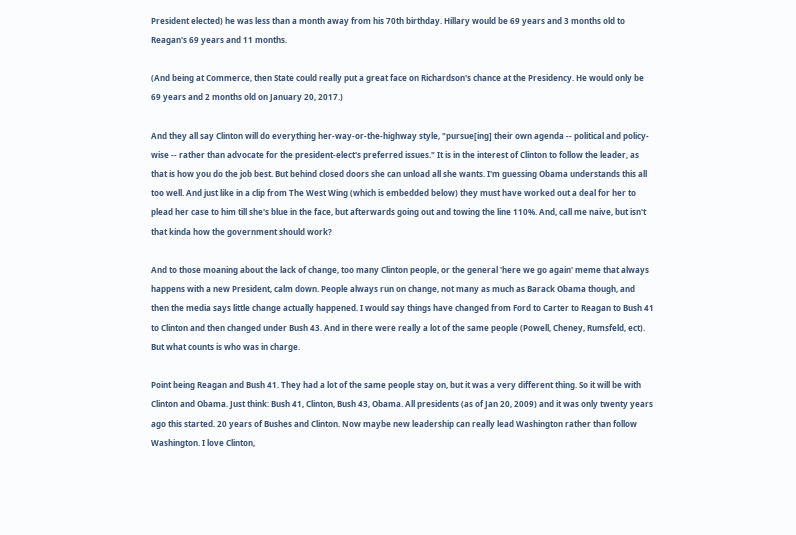President elected) he was less than a month away from his 70th birthday. Hillary would be 69 years and 3 months old to Reagan's 69 years and 11 months.

(And being at Commerce, then State could really put a great face on Richardson's chance at the Presidency. He would only be 69 years and 2 months old on January 20, 2017.)

And they all say Clinton will do everything her-way-or-the-highway style, "pursue[ing] their own agenda -- political and policy-wise -- rather than advocate for the president-elect's preferred issues." It is in the interest of Clinton to follow the leader, as that is how you do the job best. But behind closed doors she can unload all she wants. I'm guessing Obama understands this all too well. And just like in a clip from The West Wing (which is embedded below) they must have worked out a deal for her to plead her case to him till she's blue in the face, but afterwards going out and towing the line 110%. And, call me naive, but isn't that kinda how the government should work?

And to those moaning about the lack of change, too many Clinton people, or the general 'here we go again' meme that always happens with a new President, calm down. People always run on change, not many as much as Barack Obama though, and then the media says little change actually happened. I would say things have changed from Ford to Carter to Reagan to Bush 41 to Clinton and then changed under Bush 43. And in there were really a lot of the same people (Powell, Cheney, Rumsfeld, ect). But what counts is who was in charge.

Point being Reagan and Bush 41. They had a lot of the same people stay on, but it was a very different thing. So it will be with Clinton and Obama. Just think: Bush 41, Clinton, Bush 43, Obama. All presidents (as of Jan 20, 2009) and it was only twenty years ago this started. 20 years of Bushes and Clinton. Now maybe new leadership can really lead Washington rather than follow Washington. I love Clinton,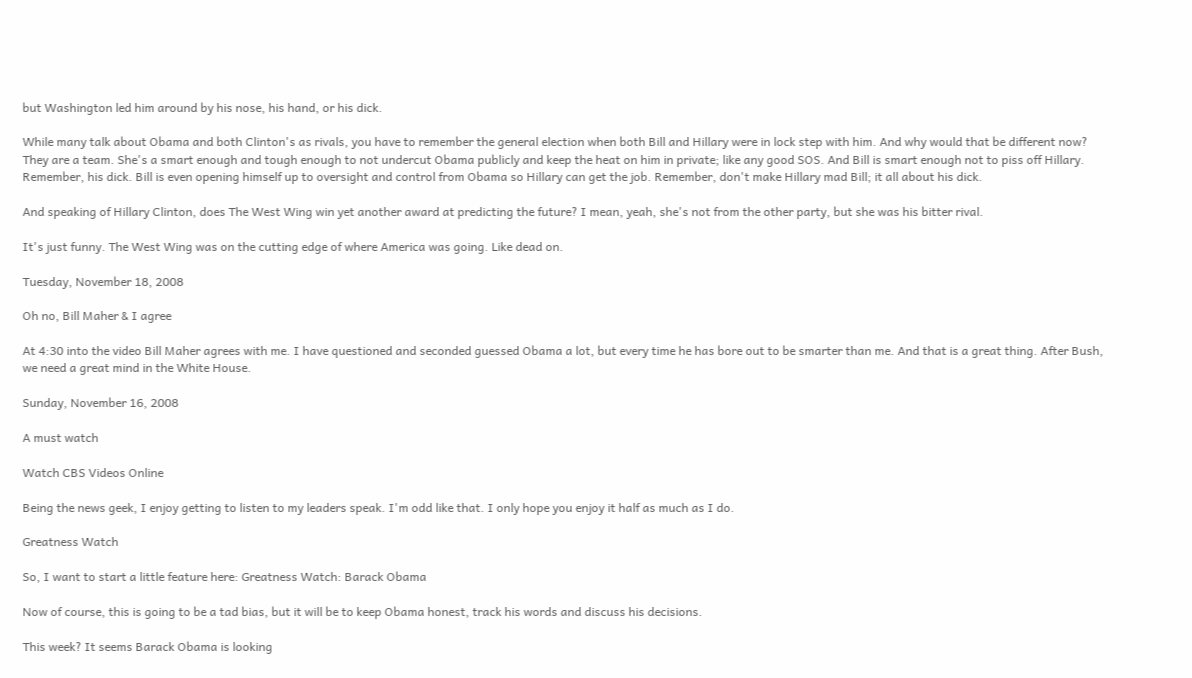but Washington led him around by his nose, his hand, or his dick.

While many talk about Obama and both Clinton's as rivals, you have to remember the general election when both Bill and Hillary were in lock step with him. And why would that be different now? They are a team. She's a smart enough and tough enough to not undercut Obama publicly and keep the heat on him in private; like any good SOS. And Bill is smart enough not to piss off Hillary. Remember, his dick. Bill is even opening himself up to oversight and control from Obama so Hillary can get the job. Remember, don't make Hillary mad Bill; it all about his dick.

And speaking of Hillary Clinton, does The West Wing win yet another award at predicting the future? I mean, yeah, she's not from the other party, but she was his bitter rival.

It's just funny. The West Wing was on the cutting edge of where America was going. Like dead on.

Tuesday, November 18, 2008

Oh no, Bill Maher & I agree

At 4:30 into the video Bill Maher agrees with me. I have questioned and seconded guessed Obama a lot, but every time he has bore out to be smarter than me. And that is a great thing. After Bush, we need a great mind in the White House.

Sunday, November 16, 2008

A must watch

Watch CBS Videos Online

Being the news geek, I enjoy getting to listen to my leaders speak. I'm odd like that. I only hope you enjoy it half as much as I do.

Greatness Watch

So, I want to start a little feature here: Greatness Watch: Barack Obama

Now of course, this is going to be a tad bias, but it will be to keep Obama honest, track his words and discuss his decisions.

This week? It seems Barack Obama is looking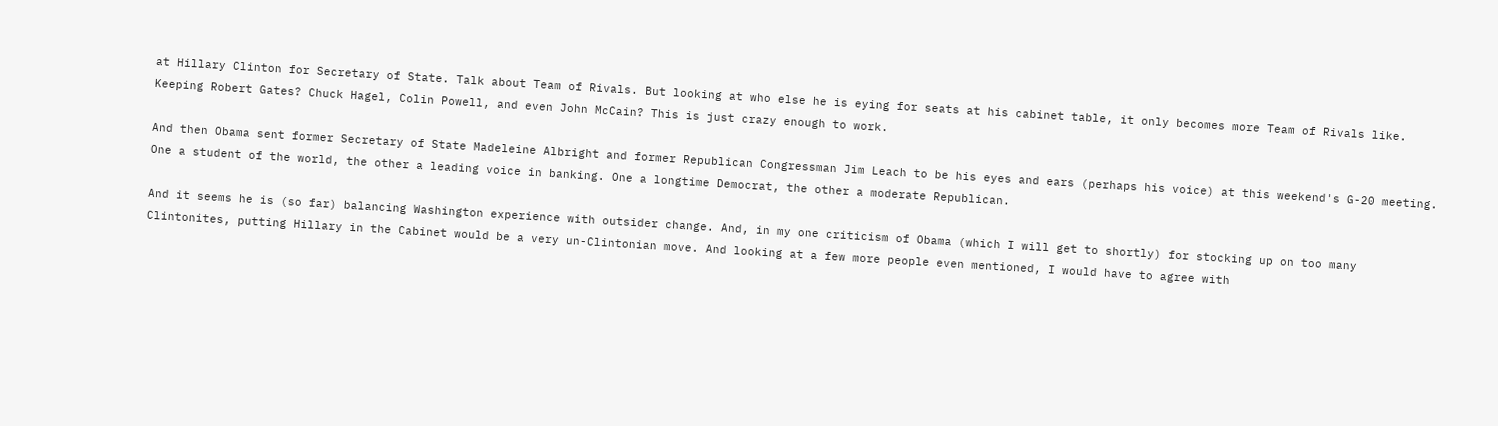at Hillary Clinton for Secretary of State. Talk about Team of Rivals. But looking at who else he is eying for seats at his cabinet table, it only becomes more Team of Rivals like. Keeping Robert Gates? Chuck Hagel, Colin Powell, and even John McCain? This is just crazy enough to work.

And then Obama sent former Secretary of State Madeleine Albright and former Republican Congressman Jim Leach to be his eyes and ears (perhaps his voice) at this weekend's G-20 meeting. One a student of the world, the other a leading voice in banking. One a longtime Democrat, the other a moderate Republican.

And it seems he is (so far) balancing Washington experience with outsider change. And, in my one criticism of Obama (which I will get to shortly) for stocking up on too many Clintonites, putting Hillary in the Cabinet would be a very un-Clintonian move. And looking at a few more people even mentioned, I would have to agree with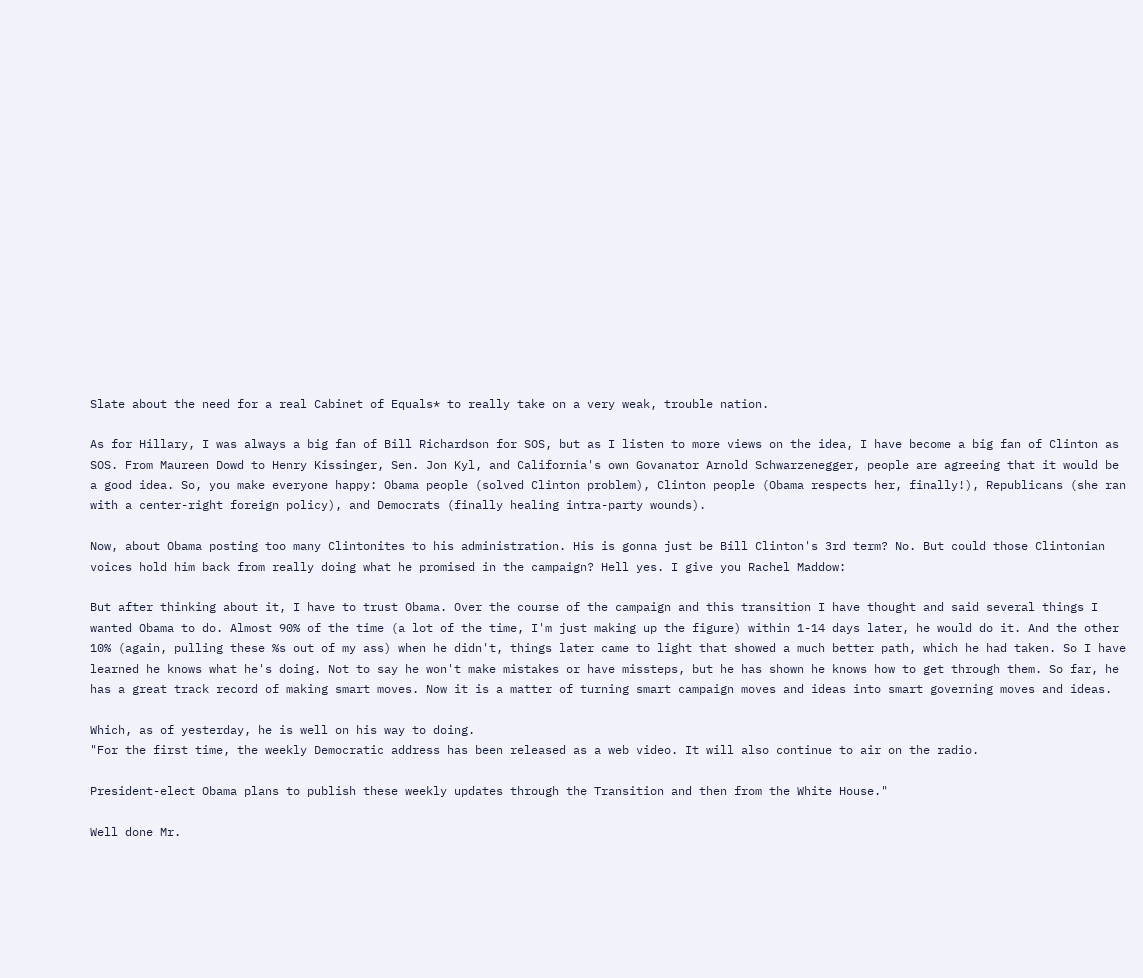Slate about the need for a real Cabinet of Equals* to really take on a very weak, trouble nation.

As for Hillary, I was always a big fan of Bill Richardson for SOS, but as I listen to more views on the idea, I have become a big fan of Clinton as SOS. From Maureen Dowd to Henry Kissinger, Sen. Jon Kyl, and California's own Govanator Arnold Schwarzenegger, people are agreeing that it would be a good idea. So, you make everyone happy: Obama people (solved Clinton problem), Clinton people (Obama respects her, finally!), Republicans (she ran with a center-right foreign policy), and Democrats (finally healing intra-party wounds).

Now, about Obama posting too many Clintonites to his administration. His is gonna just be Bill Clinton's 3rd term? No. But could those Clintonian voices hold him back from really doing what he promised in the campaign? Hell yes. I give you Rachel Maddow:

But after thinking about it, I have to trust Obama. Over the course of the campaign and this transition I have thought and said several things I wanted Obama to do. Almost 90% of the time (a lot of the time, I'm just making up the figure) within 1-14 days later, he would do it. And the other 10% (again, pulling these %s out of my ass) when he didn't, things later came to light that showed a much better path, which he had taken. So I have learned he knows what he's doing. Not to say he won't make mistakes or have missteps, but he has shown he knows how to get through them. So far, he has a great track record of making smart moves. Now it is a matter of turning smart campaign moves and ideas into smart governing moves and ideas.

Which, as of yesterday, he is well on his way to doing.
"For the first time, the weekly Democratic address has been released as a web video. It will also continue to air on the radio.

President-elect Obama plans to publish these weekly updates through the Transition and then from the White House."

Well done Mr.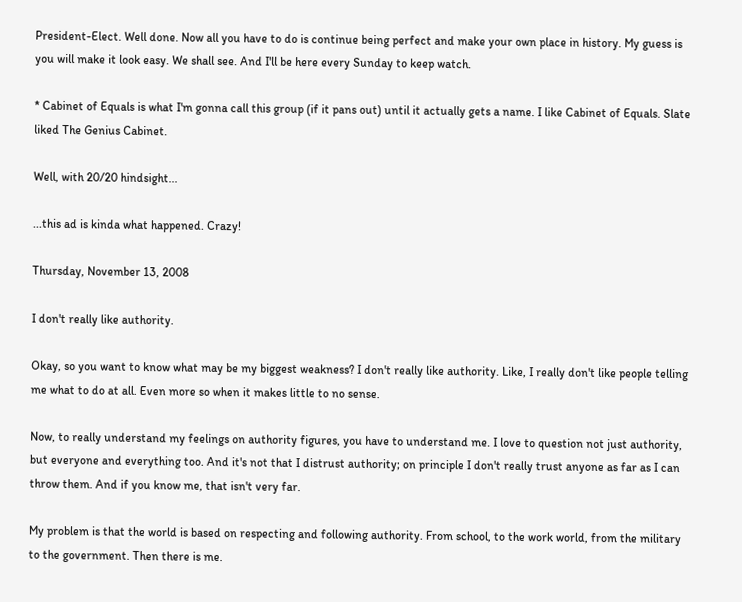President-Elect. Well done. Now all you have to do is continue being perfect and make your own place in history. My guess is you will make it look easy. We shall see. And I'll be here every Sunday to keep watch.

* Cabinet of Equals is what I'm gonna call this group (if it pans out) until it actually gets a name. I like Cabinet of Equals. Slate liked The Genius Cabinet.

Well, with 20/20 hindsight...

...this ad is kinda what happened. Crazy!

Thursday, November 13, 2008

I don't really like authority.

Okay, so you want to know what may be my biggest weakness? I don't really like authority. Like, I really don't like people telling me what to do at all. Even more so when it makes little to no sense.

Now, to really understand my feelings on authority figures, you have to understand me. I love to question not just authority, but everyone and everything too. And it's not that I distrust authority; on principle I don't really trust anyone as far as I can throw them. And if you know me, that isn't very far.

My problem is that the world is based on respecting and following authority. From school, to the work world, from the military to the government. Then there is me.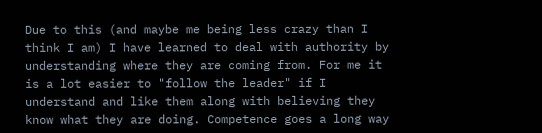Due to this (and maybe me being less crazy than I think I am) I have learned to deal with authority by understanding where they are coming from. For me it is a lot easier to "follow the leader" if I understand and like them along with believing they know what they are doing. Competence goes a long way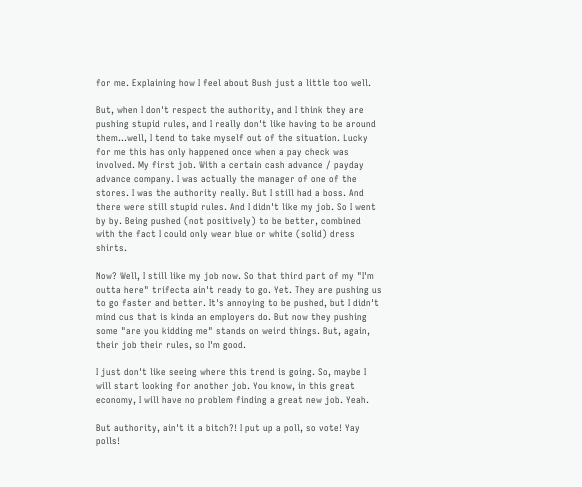for me. Explaining how I feel about Bush just a little too well.

But, when I don't respect the authority, and I think they are pushing stupid rules, and I really don't like having to be around them...well, I tend to take myself out of the situation. Lucky for me this has only happened once when a pay check was involved. My first job. With a certain cash advance / payday advance company. I was actually the manager of one of the stores. I was the authority really. But I still had a boss. And there were still stupid rules. And I didn't like my job. So I went by by. Being pushed (not positively) to be better, combined with the fact I could only wear blue or white (solid) dress shirts.

Now? Well, I still like my job now. So that third part of my "I'm outta here" trifecta ain't ready to go. Yet. They are pushing us to go faster and better. It's annoying to be pushed, but I didn't mind cus that is kinda an employers do. But now they pushing some "are you kidding me" stands on weird things. But, again, their job their rules, so I'm good.

I just don't like seeing where this trend is going. So, maybe I will start looking for another job. You know, in this great economy, I will have no problem finding a great new job. Yeah.

But authority, ain't it a bitch?! I put up a poll, so vote! Yay polls!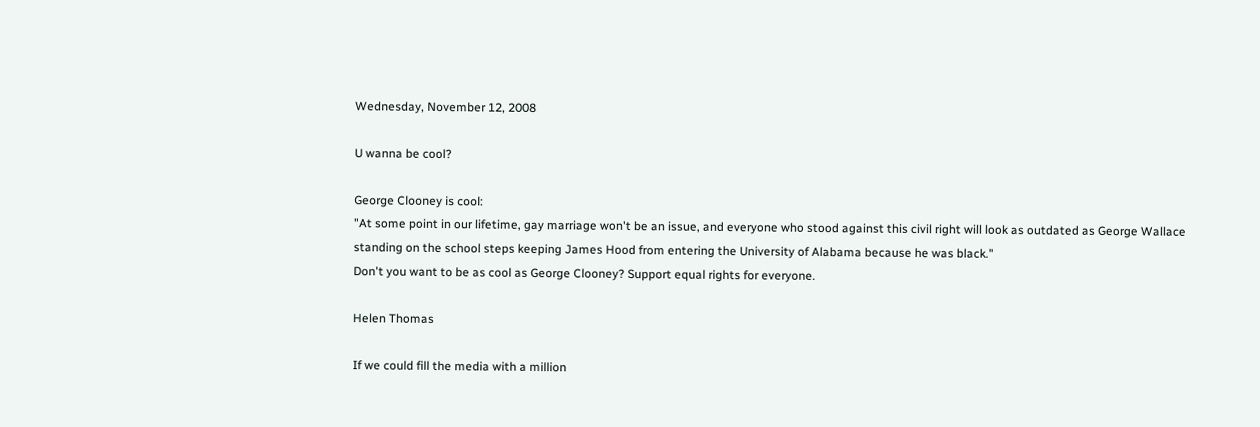Wednesday, November 12, 2008

U wanna be cool?

George Clooney is cool:
"At some point in our lifetime, gay marriage won't be an issue, and everyone who stood against this civil right will look as outdated as George Wallace standing on the school steps keeping James Hood from entering the University of Alabama because he was black."
Don't you want to be as cool as George Clooney? Support equal rights for everyone.

Helen Thomas

If we could fill the media with a million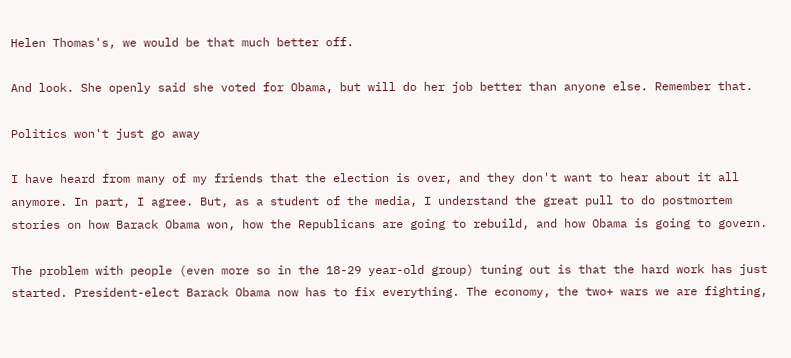Helen Thomas's, we would be that much better off.

And look. She openly said she voted for Obama, but will do her job better than anyone else. Remember that.

Politics won't just go away

I have heard from many of my friends that the election is over, and they don't want to hear about it all anymore. In part, I agree. But, as a student of the media, I understand the great pull to do postmortem stories on how Barack Obama won, how the Republicans are going to rebuild, and how Obama is going to govern.

The problem with people (even more so in the 18-29 year-old group) tuning out is that the hard work has just started. President-elect Barack Obama now has to fix everything. The economy, the two+ wars we are fighting,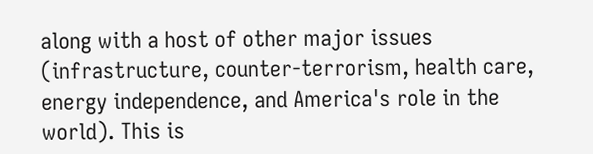along with a host of other major issues (infrastructure, counter-terrorism, health care, energy independence, and America's role in the world). This is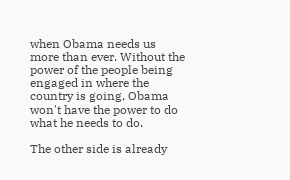when Obama needs us more than ever. Without the power of the people being engaged in where the country is going, Obama won't have the power to do what he needs to do.

The other side is already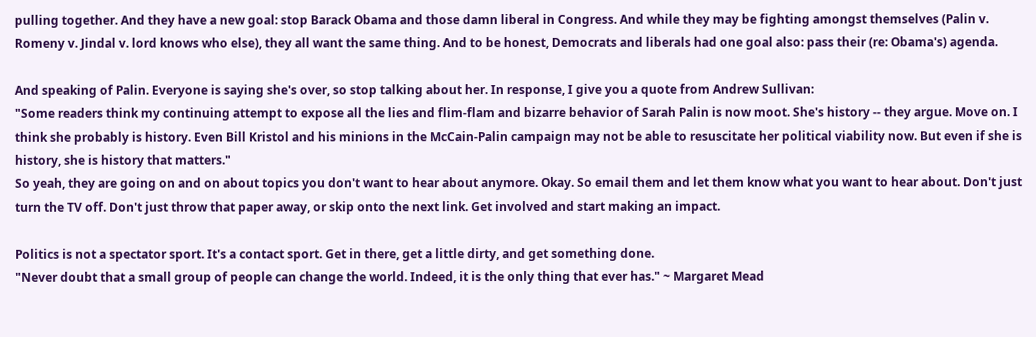pulling together. And they have a new goal: stop Barack Obama and those damn liberal in Congress. And while they may be fighting amongst themselves (Palin v. Romeny v. Jindal v. lord knows who else), they all want the same thing. And to be honest, Democrats and liberals had one goal also: pass their (re: Obama's) agenda.

And speaking of Palin. Everyone is saying she's over, so stop talking about her. In response, I give you a quote from Andrew Sullivan:
"Some readers think my continuing attempt to expose all the lies and flim-flam and bizarre behavior of Sarah Palin is now moot. She's history -- they argue. Move on. I think she probably is history. Even Bill Kristol and his minions in the McCain-Palin campaign may not be able to resuscitate her political viability now. But even if she is history, she is history that matters."
So yeah, they are going on and on about topics you don't want to hear about anymore. Okay. So email them and let them know what you want to hear about. Don't just turn the TV off. Don't just throw that paper away, or skip onto the next link. Get involved and start making an impact.

Politics is not a spectator sport. It's a contact sport. Get in there, get a little dirty, and get something done.
"Never doubt that a small group of people can change the world. Indeed, it is the only thing that ever has." ~ Margaret Mead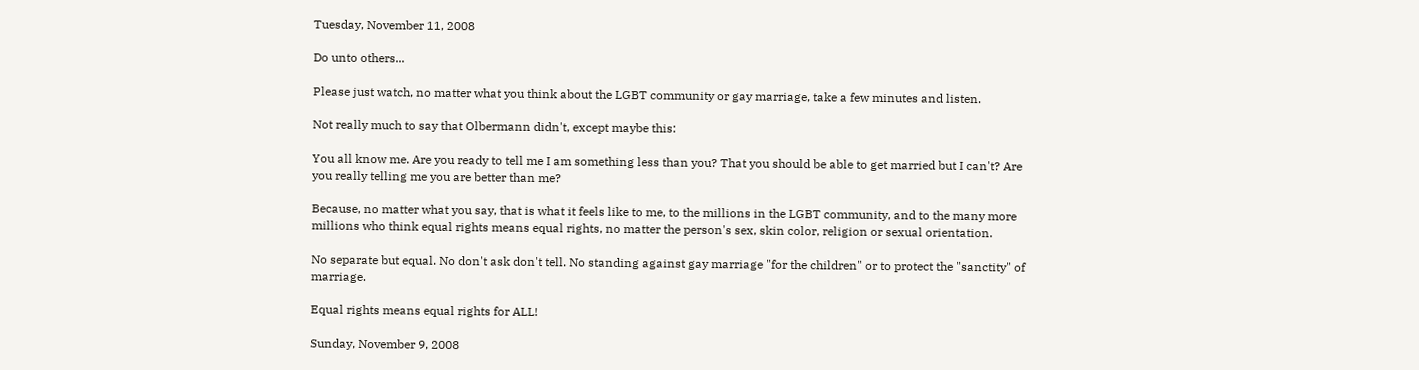Tuesday, November 11, 2008

Do unto others...

Please just watch, no matter what you think about the LGBT community or gay marriage, take a few minutes and listen.

Not really much to say that Olbermann didn't, except maybe this:

You all know me. Are you ready to tell me I am something less than you? That you should be able to get married but I can't? Are you really telling me you are better than me?

Because, no matter what you say, that is what it feels like to me, to the millions in the LGBT community, and to the many more millions who think equal rights means equal rights, no matter the person's sex, skin color, religion or sexual orientation.

No separate but equal. No don't ask don't tell. No standing against gay marriage "for the children" or to protect the "sanctity" of marriage.

Equal rights means equal rights for ALL!

Sunday, November 9, 2008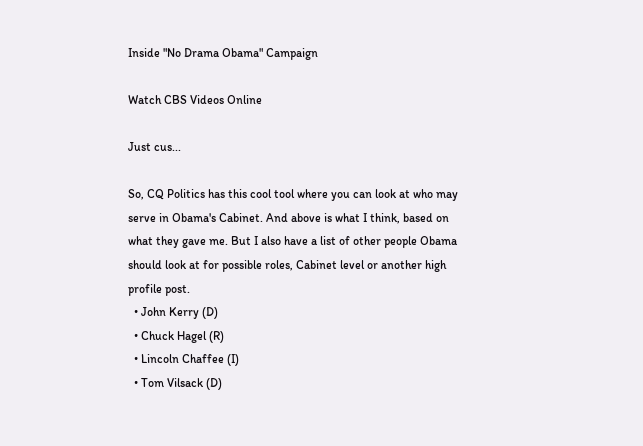Inside "No Drama Obama" Campaign

Watch CBS Videos Online

Just cus...

So, CQ Politics has this cool tool where you can look at who may serve in Obama's Cabinet. And above is what I think, based on what they gave me. But I also have a list of other people Obama should look at for possible roles, Cabinet level or another high profile post.
  • John Kerry (D)
  • Chuck Hagel (R)
  • Lincoln Chaffee (I)
  • Tom Vilsack (D)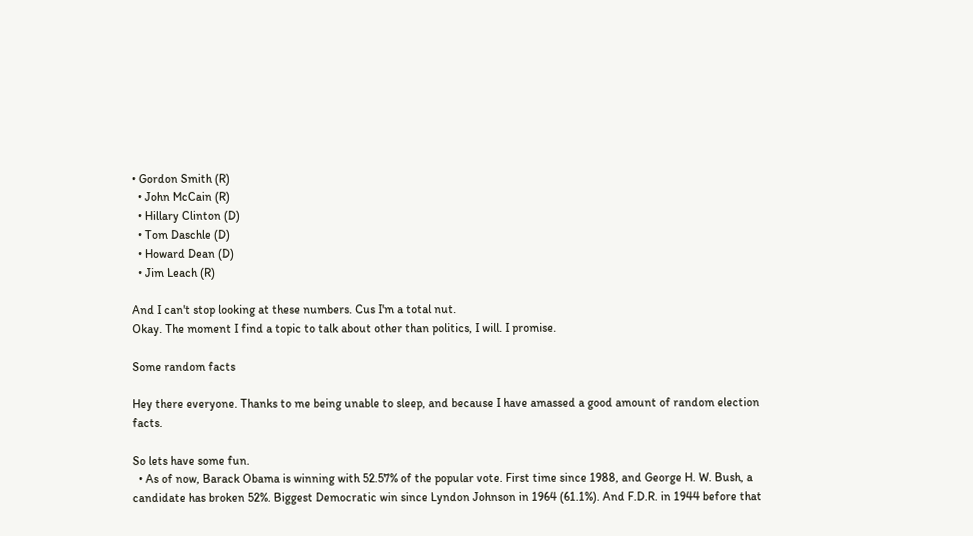• Gordon Smith (R)
  • John McCain (R)
  • Hillary Clinton (D)
  • Tom Daschle (D)
  • Howard Dean (D)
  • Jim Leach (R)

And I can't stop looking at these numbers. Cus I'm a total nut.
Okay. The moment I find a topic to talk about other than politics, I will. I promise.

Some random facts

Hey there everyone. Thanks to me being unable to sleep, and because I have amassed a good amount of random election facts.

So lets have some fun.
  • As of now, Barack Obama is winning with 52.57% of the popular vote. First time since 1988, and George H. W. Bush, a candidate has broken 52%. Biggest Democratic win since Lyndon Johnson in 1964 (61.1%). And F.D.R. in 1944 before that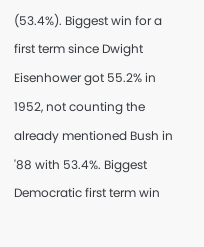(53.4%). Biggest win for a first term since Dwight Eisenhower got 55.2% in 1952, not counting the already mentioned Bush in '88 with 53.4%. Biggest Democratic first term win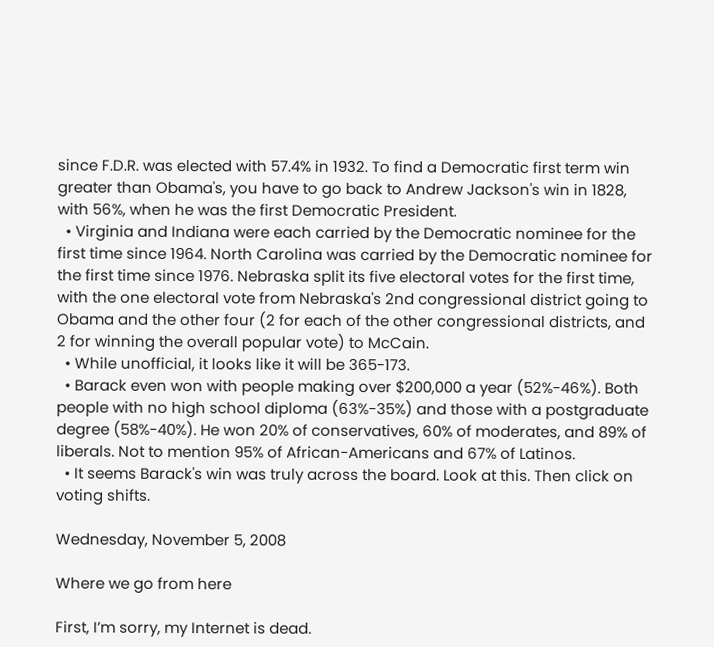since F.D.R. was elected with 57.4% in 1932. To find a Democratic first term win greater than Obama's, you have to go back to Andrew Jackson's win in 1828, with 56%, when he was the first Democratic President.
  • Virginia and Indiana were each carried by the Democratic nominee for the first time since 1964. North Carolina was carried by the Democratic nominee for the first time since 1976. Nebraska split its five electoral votes for the first time, with the one electoral vote from Nebraska's 2nd congressional district going to Obama and the other four (2 for each of the other congressional districts, and 2 for winning the overall popular vote) to McCain.
  • While unofficial, it looks like it will be 365-173.
  • Barack even won with people making over $200,000 a year (52%-46%). Both people with no high school diploma (63%-35%) and those with a postgraduate degree (58%-40%). He won 20% of conservatives, 60% of moderates, and 89% of liberals. Not to mention 95% of African-Americans and 67% of Latinos.
  • It seems Barack's win was truly across the board. Look at this. Then click on voting shifts.

Wednesday, November 5, 2008

Where we go from here

First, I’m sorry, my Internet is dead.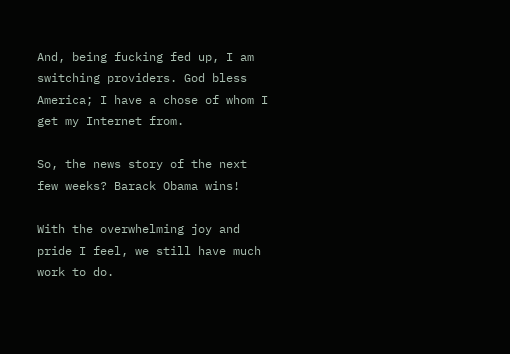And, being fucking fed up, I am switching providers. God bless America; I have a chose of whom I get my Internet from.

So, the news story of the next few weeks? Barack Obama wins!

With the overwhelming joy and pride I feel, we still have much work to do.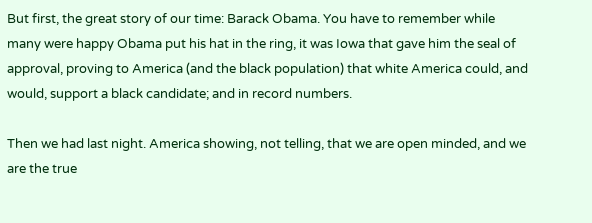But first, the great story of our time: Barack Obama. You have to remember while many were happy Obama put his hat in the ring, it was Iowa that gave him the seal of approval, proving to America (and the black population) that white America could, and would, support a black candidate; and in record numbers.

Then we had last night. America showing, not telling, that we are open minded, and we are the true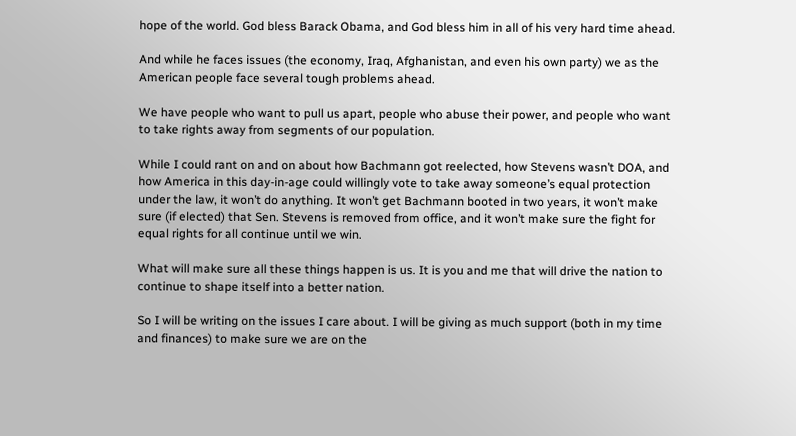hope of the world. God bless Barack Obama, and God bless him in all of his very hard time ahead.

And while he faces issues (the economy, Iraq, Afghanistan, and even his own party) we as the American people face several tough problems ahead.

We have people who want to pull us apart, people who abuse their power, and people who want to take rights away from segments of our population.

While I could rant on and on about how Bachmann got reelected, how Stevens wasn’t DOA, and how America in this day-in-age could willingly vote to take away someone’s equal protection under the law, it won’t do anything. It won’t get Bachmann booted in two years, it won’t make sure (if elected) that Sen. Stevens is removed from office, and it won’t make sure the fight for equal rights for all continue until we win.

What will make sure all these things happen is us. It is you and me that will drive the nation to continue to shape itself into a better nation.

So I will be writing on the issues I care about. I will be giving as much support (both in my time and finances) to make sure we are on the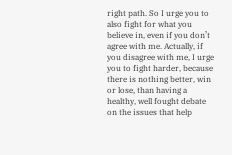right path. So I urge you to also fight for what you believe in, even if you don’t agree with me. Actually, if you disagree with me, I urge you to fight harder, because there is nothing better, win or lose, than having a healthy, well fought debate on the issues that help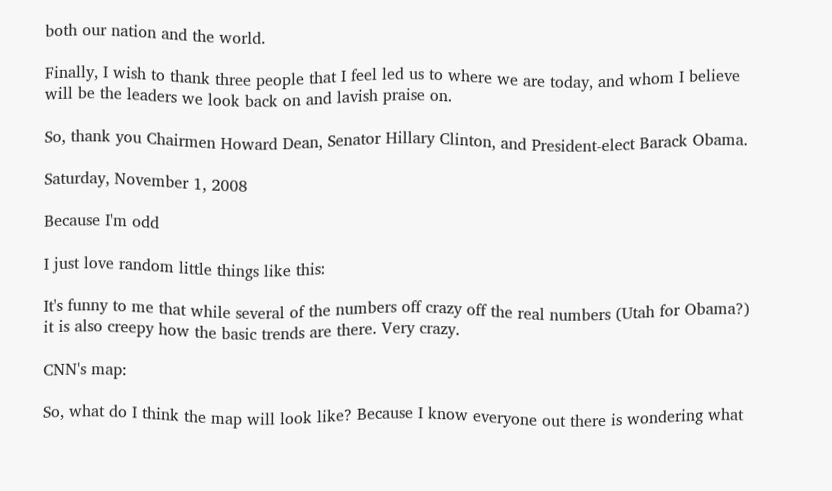both our nation and the world.

Finally, I wish to thank three people that I feel led us to where we are today, and whom I believe will be the leaders we look back on and lavish praise on.

So, thank you Chairmen Howard Dean, Senator Hillary Clinton, and President-elect Barack Obama.

Saturday, November 1, 2008

Because I'm odd

I just love random little things like this:

It's funny to me that while several of the numbers off crazy off the real numbers (Utah for Obama?) it is also creepy how the basic trends are there. Very crazy.

CNN's map:

So, what do I think the map will look like? Because I know everyone out there is wondering what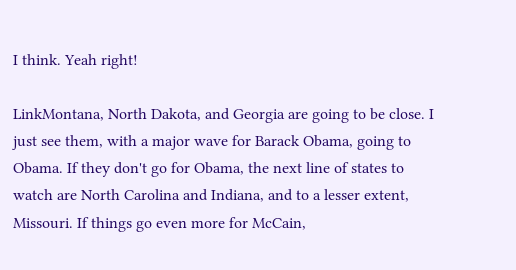I think. Yeah right!

LinkMontana, North Dakota, and Georgia are going to be close. I just see them, with a major wave for Barack Obama, going to Obama. If they don't go for Obama, the next line of states to watch are North Carolina and Indiana, and to a lesser extent, Missouri. If things go even more for McCain,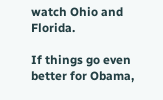watch Ohio and Florida.

If things go even better for Obama,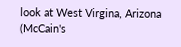look at West Virgina, Arizona (McCain's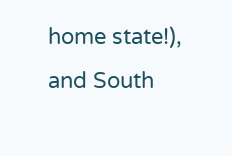home state!), and South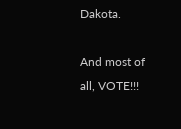Dakota.

And most of all, VOTE!!!